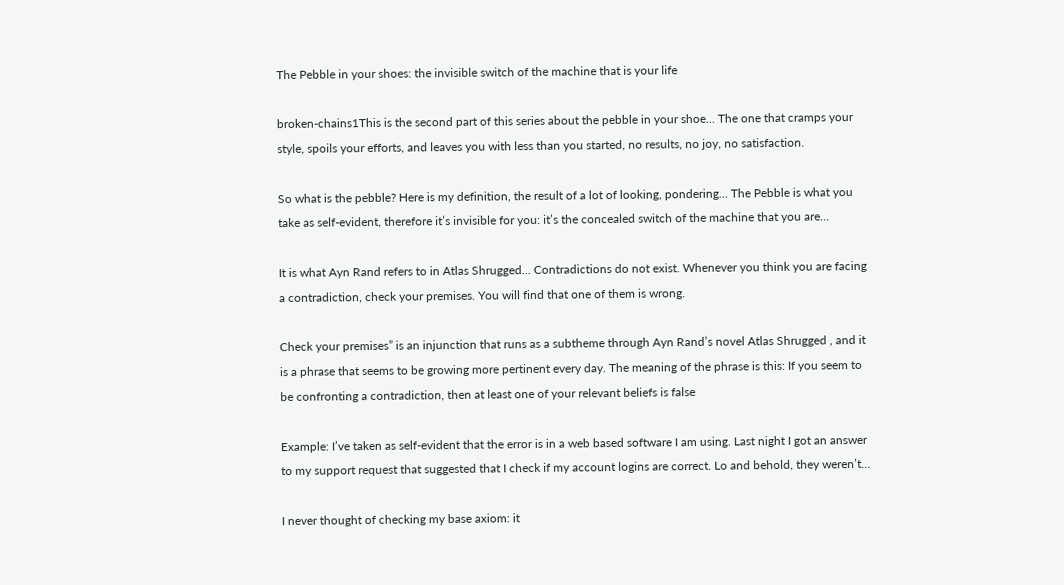The Pebble in your shoes: the invisible switch of the machine that is your life

broken-chains1This is the second part of this series about the pebble in your shoe… The one that cramps your style, spoils your efforts, and leaves you with less than you started, no results, no joy, no satisfaction.

So what is the pebble? Here is my definition, the result of a lot of looking, pondering… The Pebble is what you take as self-evident, therefore it’s invisible for you: it’s the concealed switch of the machine that you are…

It is what Ayn Rand refers to in Atlas Shrugged… Contradictions do not exist. Whenever you think you are facing a contradiction, check your premises. You will find that one of them is wrong.

Check your premises” is an injunction that runs as a subtheme through Ayn Rand’s novel Atlas Shrugged , and it is a phrase that seems to be growing more pertinent every day. The meaning of the phrase is this: If you seem to be confronting a contradiction, then at least one of your relevant beliefs is false

Example: I’ve taken as self-evident that the error is in a web based software I am using. Last night I got an answer to my support request that suggested that I check if my account logins are correct. Lo and behold, they weren’t…

I never thought of checking my base axiom: it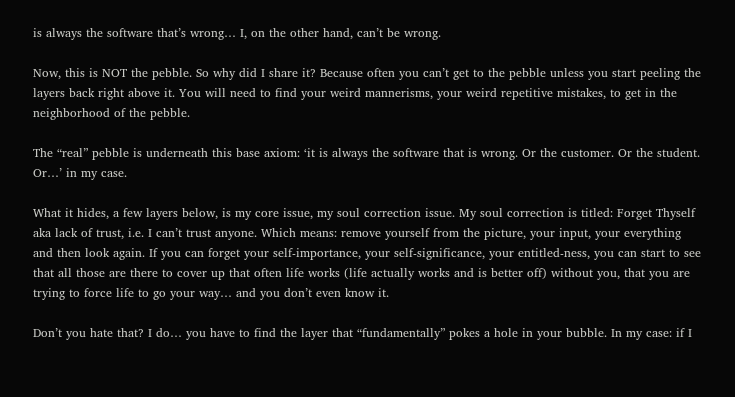is always the software that’s wrong… I, on the other hand, can’t be wrong.

Now, this is NOT the pebble. So why did I share it? Because often you can’t get to the pebble unless you start peeling the layers back right above it. You will need to find your weird mannerisms, your weird repetitive mistakes, to get in the neighborhood of the pebble.

The “real” pebble is underneath this base axiom: ‘it is always the software that is wrong. Or the customer. Or the student. Or…’ in my case.

What it hides, a few layers below, is my core issue, my soul correction issue. My soul correction is titled: Forget Thyself aka lack of trust, i.e. I can’t trust anyone. Which means: remove yourself from the picture, your input, your everything and then look again. If you can forget your self-importance, your self-significance, your entitled-ness, you can start to see that all those are there to cover up that often life works (life actually works and is better off) without you, that you are trying to force life to go your way… and you don’t even know it.

Don’t you hate that? I do… you have to find the layer that “fundamentally” pokes a hole in your bubble. In my case: if I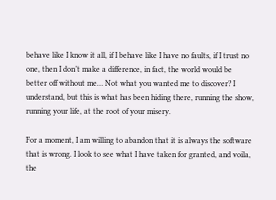behave like I know it all, if I behave like I have no faults, if I trust no one, then I don’t make a difference, in fact, the world would be better off without me… Not what you wanted me to discover? I understand, but this is what has been hiding there, running the show, running your life, at the root of your misery.

For a moment, I am willing to abandon that it is always the software that is wrong. I look to see what I have taken for granted, and voila, the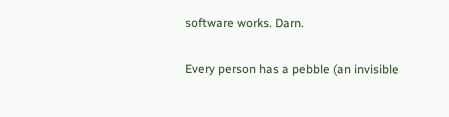software works. Darn.

Every person has a pebble (an invisible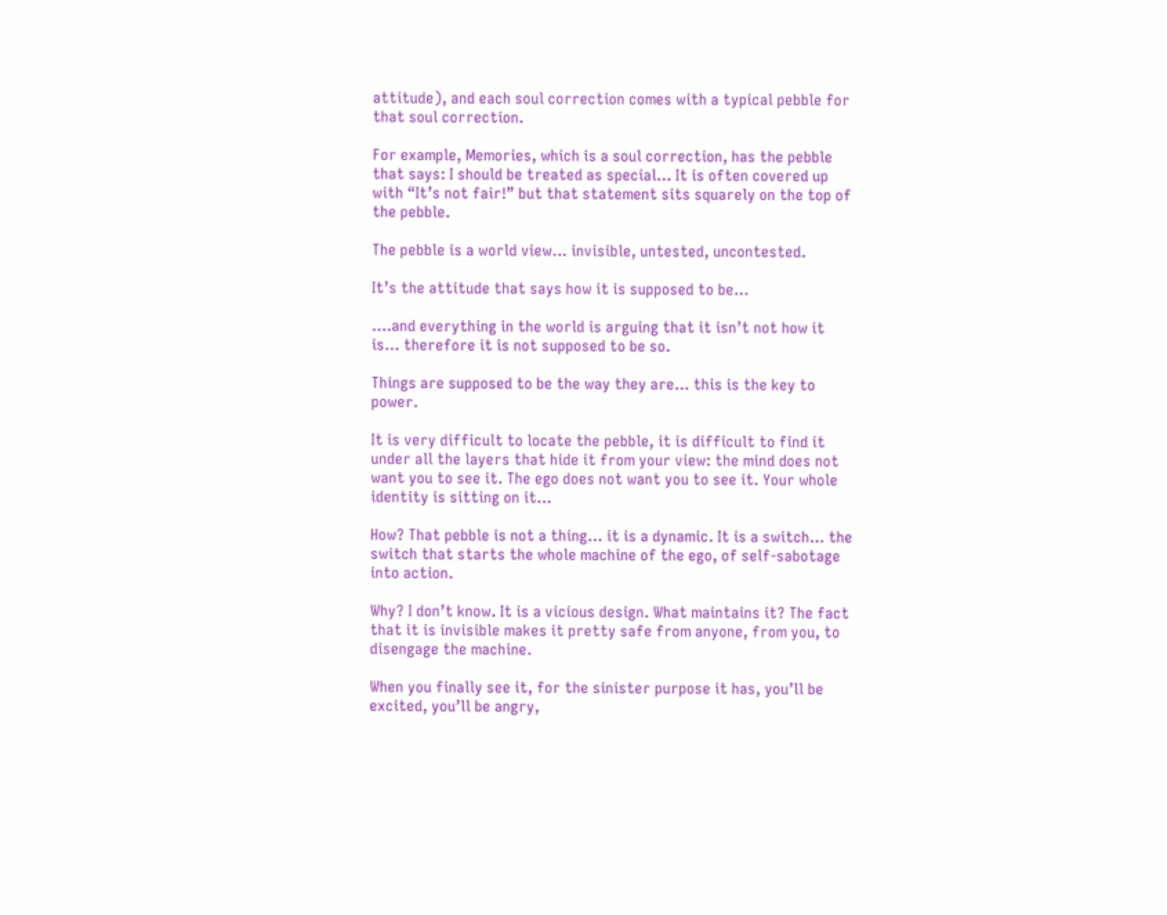attitude), and each soul correction comes with a typical pebble for that soul correction.

For example, Memories, which is a soul correction, has the pebble that says: I should be treated as special… It is often covered up with “It’s not fair!” but that statement sits squarely on the top of the pebble.

The pebble is a world view… invisible, untested, uncontested.

It’s the attitude that says how it is supposed to be…

….and everything in the world is arguing that it isn’t not how it is… therefore it is not supposed to be so.

Things are supposed to be the way they are… this is the key to power.

It is very difficult to locate the pebble, it is difficult to find it under all the layers that hide it from your view: the mind does not want you to see it. The ego does not want you to see it. Your whole identity is sitting on it…

How? That pebble is not a thing… it is a dynamic. It is a switch… the switch that starts the whole machine of the ego, of self-sabotage into action.

Why? I don’t know. It is a vicious design. What maintains it? The fact that it is invisible makes it pretty safe from anyone, from you, to disengage the machine.

When you finally see it, for the sinister purpose it has, you’ll be excited, you’ll be angry,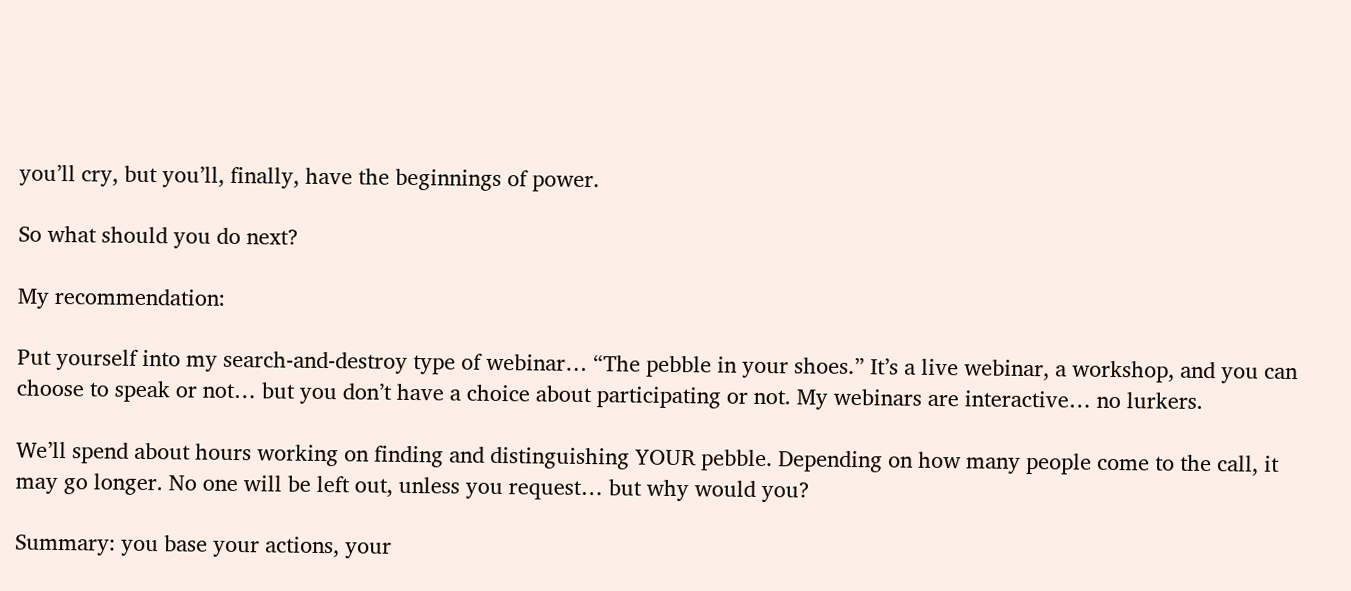you’ll cry, but you’ll, finally, have the beginnings of power.

So what should you do next?

My recommendation:

Put yourself into my search-and-destroy type of webinar… “The pebble in your shoes.” It’s a live webinar, a workshop, and you can choose to speak or not… but you don’t have a choice about participating or not. My webinars are interactive… no lurkers.

We’ll spend about hours working on finding and distinguishing YOUR pebble. Depending on how many people come to the call, it may go longer. No one will be left out, unless you request… but why would you?

Summary: you base your actions, your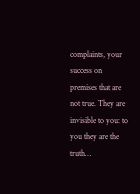complaints, your success on premises that are not true. They are invisible to you: to you they are the truth…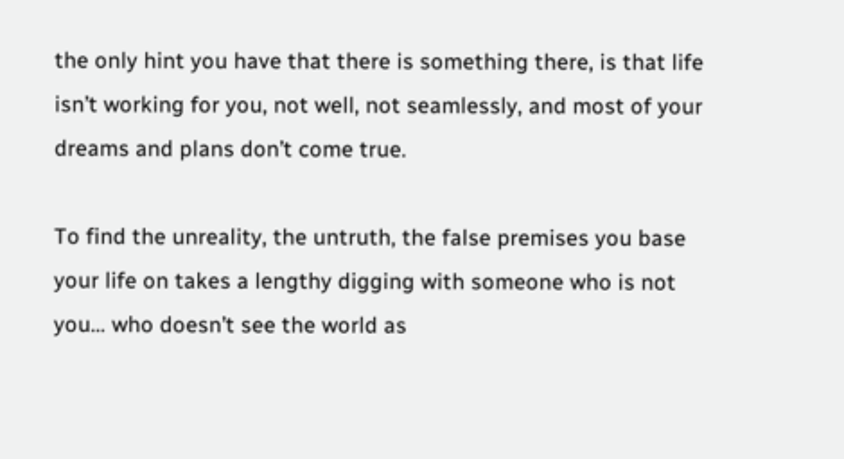the only hint you have that there is something there, is that life isn’t working for you, not well, not seamlessly, and most of your dreams and plans don’t come true.

To find the unreality, the untruth, the false premises you base your life on takes a lengthy digging with someone who is not you… who doesn’t see the world as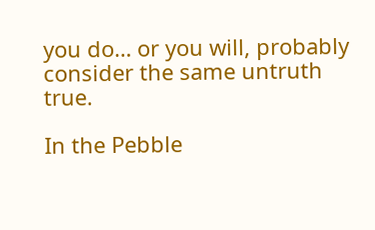you do… or you will, probably consider the same untruth true.

In the Pebble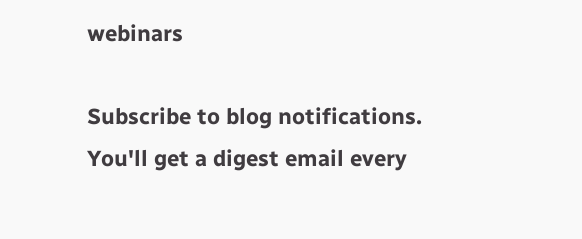webinars

Subscribe to blog notifications.
You'll get a digest email every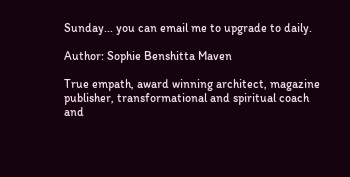Sunday... you can email me to upgrade to daily.

Author: Sophie Benshitta Maven

True empath, award winning architect, magazine publisher, transformational and spiritual coach and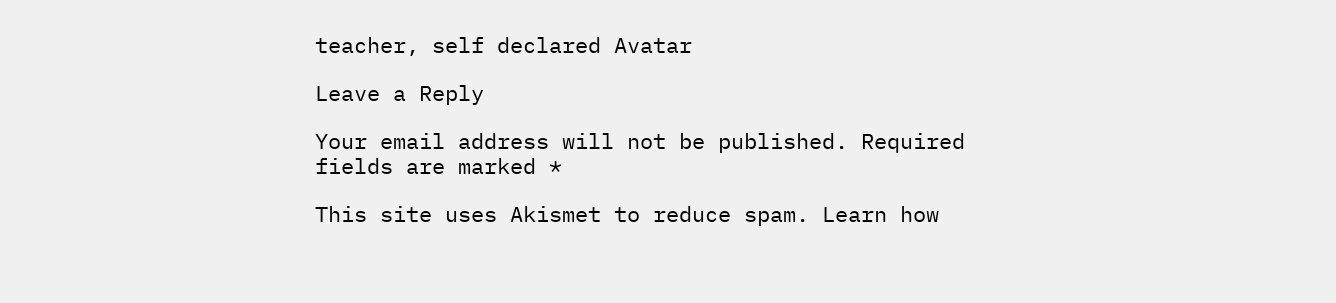teacher, self declared Avatar

Leave a Reply

Your email address will not be published. Required fields are marked *

This site uses Akismet to reduce spam. Learn how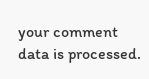your comment data is processed.